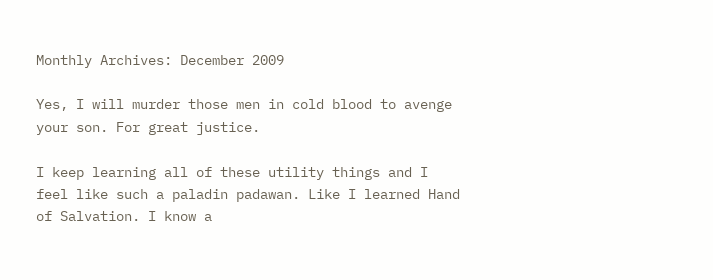Monthly Archives: December 2009

Yes, I will murder those men in cold blood to avenge your son. For great justice.

I keep learning all of these utility things and I feel like such a paladin padawan. Like I learned Hand of Salvation. I know a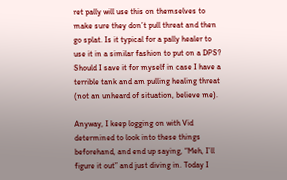ret pally will use this on themselves to make sure they don’t pull threat and then go splat. Is it typical for a pally healer to use it in a similar fashion to put on a DPS? Should I save it for myself in case I have a terrible tank and am pulling healing threat (not an unheard of situation, believe me).

Anyway, I keep logging on with Vid determined to look into these things beforehand, and end up saying, “Meh, I’ll figure it out” and just diving in. Today I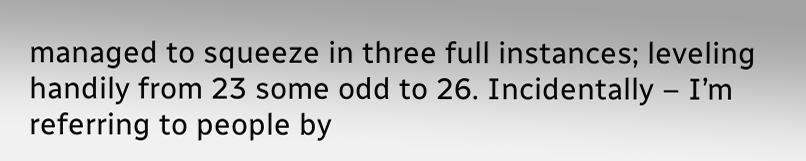managed to squeeze in three full instances; leveling handily from 23 some odd to 26. Incidentally – I’m referring to people by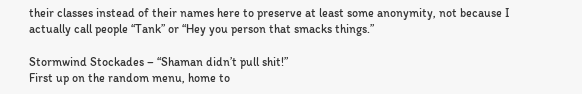their classes instead of their names here to preserve at least some anonymity, not because I actually call people “Tank” or “Hey you person that smacks things.”

Stormwind Stockades – “Shaman didn’t pull shit!”
First up on the random menu, home to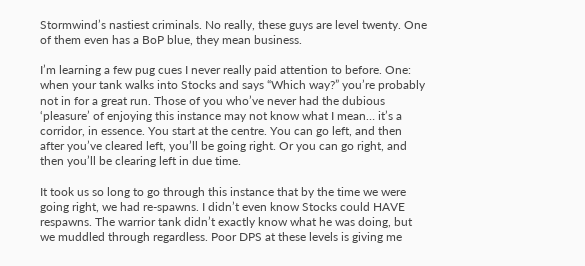Stormwind’s nastiest criminals. No really, these guys are level twenty. One of them even has a BoP blue, they mean business.

I’m learning a few pug cues I never really paid attention to before. One: when your tank walks into Stocks and says “Which way?” you’re probably not in for a great run. Those of you who’ve never had the dubious ‘pleasure’ of enjoying this instance may not know what I mean… it’s a corridor, in essence. You start at the centre. You can go left, and then after you’ve cleared left, you’ll be going right. Or you can go right, and then you’ll be clearing left in due time.

It took us so long to go through this instance that by the time we were going right, we had re-spawns. I didn’t even know Stocks could HAVE respawns. The warrior tank didn’t exactly know what he was doing, but we muddled through regardless. Poor DPS at these levels is giving me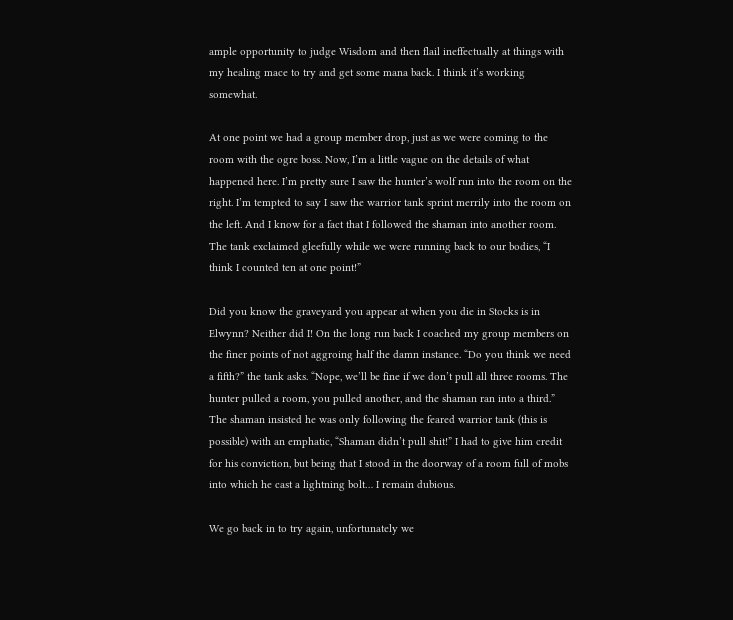ample opportunity to judge Wisdom and then flail ineffectually at things with my healing mace to try and get some mana back. I think it’s working somewhat.

At one point we had a group member drop, just as we were coming to the room with the ogre boss. Now, I’m a little vague on the details of what happened here. I’m pretty sure I saw the hunter’s wolf run into the room on the right. I’m tempted to say I saw the warrior tank sprint merrily into the room on the left. And I know for a fact that I followed the shaman into another room. The tank exclaimed gleefully while we were running back to our bodies, “I think I counted ten at one point!”

Did you know the graveyard you appear at when you die in Stocks is in Elwynn? Neither did I! On the long run back I coached my group members on the finer points of not aggroing half the damn instance. “Do you think we need a fifth?” the tank asks. “Nope, we’ll be fine if we don’t pull all three rooms. The hunter pulled a room, you pulled another, and the shaman ran into a third.” The shaman insisted he was only following the feared warrior tank (this is possible) with an emphatic, “Shaman didn’t pull shit!” I had to give him credit for his conviction, but being that I stood in the doorway of a room full of mobs into which he cast a lightning bolt… I remain dubious.

We go back in to try again, unfortunately we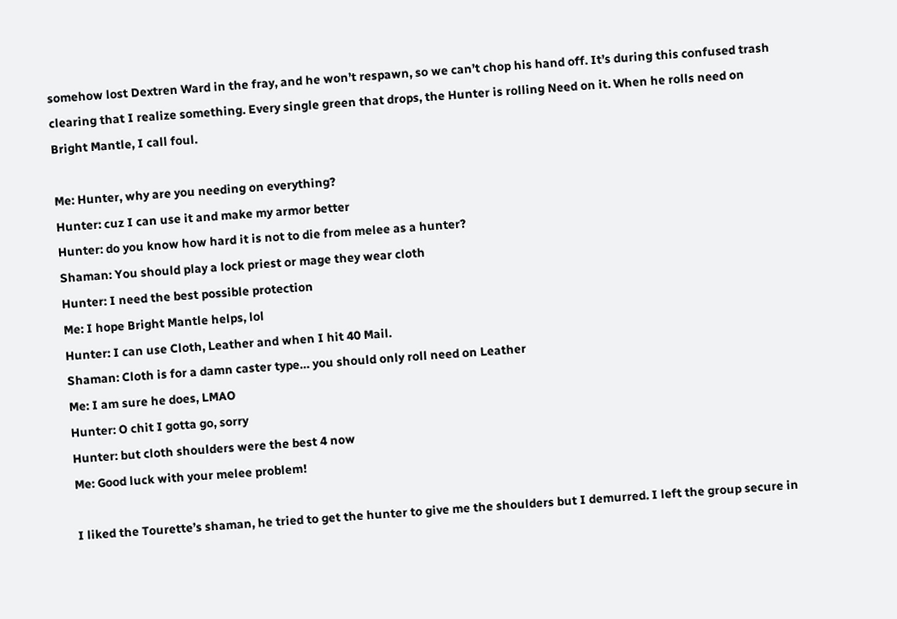somehow lost Dextren Ward in the fray, and he won’t respawn, so we can’t chop his hand off. It’s during this confused trash clearing that I realize something. Every single green that drops, the Hunter is rolling Need on it. When he rolls need on Bright Mantle, I call foul.

Me: Hunter, why are you needing on everything?
Hunter: cuz I can use it and make my armor better
Hunter: do you know how hard it is not to die from melee as a hunter?
Shaman: You should play a lock priest or mage they wear cloth
Hunter: I need the best possible protection
Me: I hope Bright Mantle helps, lol
Hunter: I can use Cloth, Leather and when I hit 40 Mail.
Shaman: Cloth is for a damn caster type… you should only roll need on Leather
Me: I am sure he does, LMAO
Hunter: O chit I gotta go, sorry
Hunter: but cloth shoulders were the best 4 now
Me: Good luck with your melee problem!

I liked the Tourette’s shaman, he tried to get the hunter to give me the shoulders but I demurred. I left the group secure in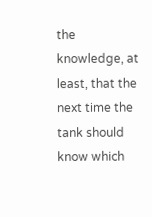the knowledge, at least, that the next time the tank should know which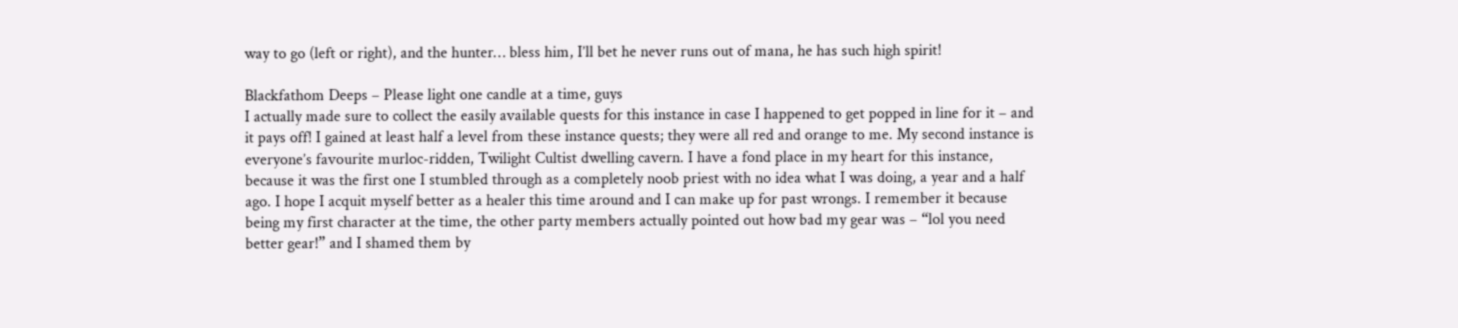way to go (left or right), and the hunter… bless him, I’ll bet he never runs out of mana, he has such high spirit!

Blackfathom Deeps – Please light one candle at a time, guys
I actually made sure to collect the easily available quests for this instance in case I happened to get popped in line for it – and it pays off! I gained at least half a level from these instance quests; they were all red and orange to me. My second instance is everyone’s favourite murloc-ridden, Twilight Cultist dwelling cavern. I have a fond place in my heart for this instance, because it was the first one I stumbled through as a completely noob priest with no idea what I was doing, a year and a half ago. I hope I acquit myself better as a healer this time around and I can make up for past wrongs. I remember it because being my first character at the time, the other party members actually pointed out how bad my gear was – “lol you need better gear!” and I shamed them by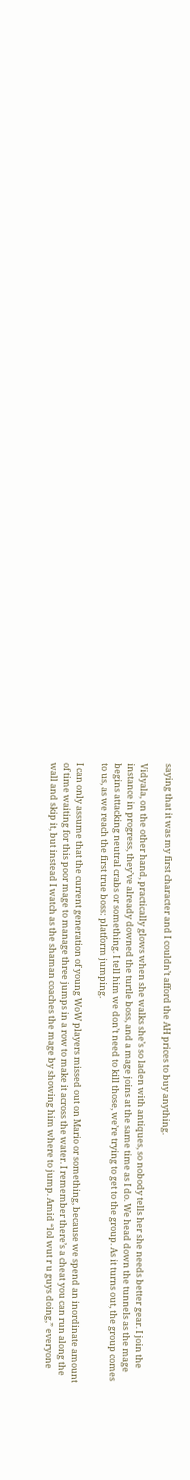saying that it was my first character and I couldn’t afford the AH prices to buy anything.

Vidyala, on the other hand, practically glows when she walks she’s so laden with antiques, so nobody tells her she needs better gear. I join the instance in progress, they’ve already downed the turtle boss, and a mage joins at the same time as I do. We head down the tunnels as the mage begins attacking neutral crabs or something. I tell him we don’t need to kill those, we’re trying to get to the group. As it turns out, the group comes to us, as we reach the first true boss: platform jumping.

I can only assume that the current generation of young WoW players missed out on Mario or something, because we spend an inordinate amount of time waiting for this poor mage to manage three jumps in a row to make it across the water. I remember there’s a cheat you can run along the wall and skip it, but instead I watch as the shaman coaches the mage by showing him where to jump. Amid “lol wut r u guys doing,” everyone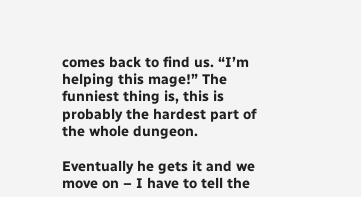comes back to find us. “I’m helping this mage!” The funniest thing is, this is probably the hardest part of the whole dungeon.

Eventually he gets it and we move on – I have to tell the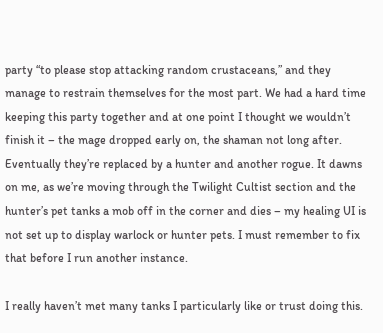party “to please stop attacking random crustaceans,” and they manage to restrain themselves for the most part. We had a hard time keeping this party together and at one point I thought we wouldn’t finish it – the mage dropped early on, the shaman not long after. Eventually they’re replaced by a hunter and another rogue. It dawns on me, as we’re moving through the Twilight Cultist section and the hunter’s pet tanks a mob off in the corner and dies – my healing UI is not set up to display warlock or hunter pets. I must remember to fix that before I run another instance.

I really haven’t met many tanks I particularly like or trust doing this.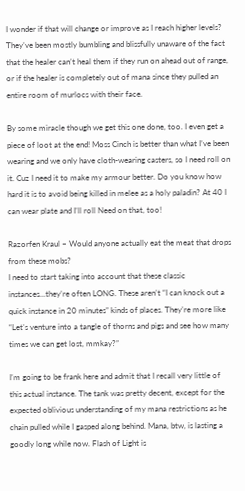I wonder if that will change or improve as I reach higher levels? They’ve been mostly bumbling and blissfully unaware of the fact that the healer can’t heal them if they run on ahead out of range, or if the healer is completely out of mana since they pulled an entire room of murlocs with their face.

By some miracle though we get this one done, too. I even get a piece of loot at the end! Moss Cinch is better than what I’ve been wearing and we only have cloth-wearing casters, so I need roll on it. Cuz I need it to make my armour better. Do you know how hard it is to avoid being killed in melee as a holy paladin? At 40 I can wear plate and I’ll roll Need on that, too!

Razorfen Kraul – Would anyone actually eat the meat that drops from these mobs?
I need to start taking into account that these classic instances…they’re often LONG. These aren’t “I can knock out a quick instance in 20 minutes” kinds of places. They’re more like “Let’s venture into a tangle of thorns and pigs and see how many times we can get lost, mmkay?”

I’m going to be frank here and admit that I recall very little of this actual instance. The tank was pretty decent, except for the expected oblivious understanding of my mana restrictions as he chain pulled while I gasped along behind. Mana, btw, is lasting a goodly long while now. Flash of Light is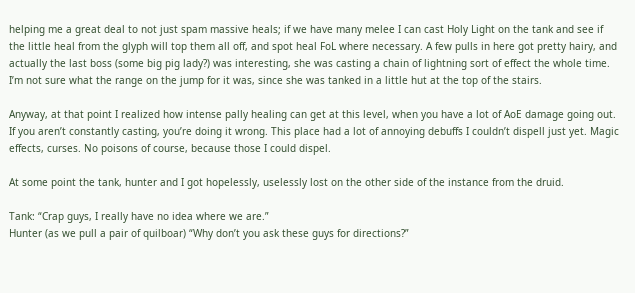helping me a great deal to not just spam massive heals; if we have many melee I can cast Holy Light on the tank and see if the little heal from the glyph will top them all off, and spot heal FoL where necessary. A few pulls in here got pretty hairy, and actually the last boss (some big pig lady?) was interesting, she was casting a chain of lightning sort of effect the whole time. I’m not sure what the range on the jump for it was, since she was tanked in a little hut at the top of the stairs.

Anyway, at that point I realized how intense pally healing can get at this level, when you have a lot of AoE damage going out. If you aren’t constantly casting, you’re doing it wrong. This place had a lot of annoying debuffs I couldn’t dispell just yet. Magic effects, curses. No poisons of course, because those I could dispel.

At some point the tank, hunter and I got hopelessly, uselessly lost on the other side of the instance from the druid.

Tank: “Crap guys, I really have no idea where we are.”
Hunter (as we pull a pair of quilboar) “Why don’t you ask these guys for directions?”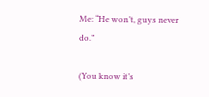Me: “He won’t, guys never do.”

(You know it’s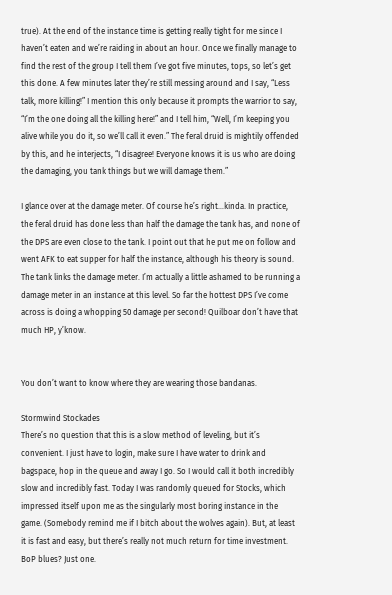true). At the end of the instance time is getting really tight for me since I haven’t eaten and we’re raiding in about an hour. Once we finally manage to find the rest of the group I tell them I’ve got five minutes, tops, so let’s get this done. A few minutes later they’re still messing around and I say, “Less talk, more killing!” I mention this only because it prompts the warrior to say, “I’m the one doing all the killing here!” and I tell him, “Well, I’m keeping you alive while you do it, so we’ll call it even.” The feral druid is mightily offended by this, and he interjects, “I disagree! Everyone knows it is us who are doing the damaging, you tank things but we will damage them.”

I glance over at the damage meter. Of course he’s right…kinda. In practice, the feral druid has done less than half the damage the tank has, and none of the DPS are even close to the tank. I point out that he put me on follow and went AFK to eat supper for half the instance, although his theory is sound. The tank links the damage meter. I’m actually a little ashamed to be running a damage meter in an instance at this level. So far the hottest DPS I’ve come across is doing a whopping 50 damage per second! Quilboar don’t have that much HP, y’know.


You don’t want to know where they are wearing those bandanas.

Stormwind Stockades
There’s no question that this is a slow method of leveling, but it’s convenient. I just have to login, make sure I have water to drink and bagspace, hop in the queue and away I go. So I would call it both incredibly slow and incredibly fast. Today I was randomly queued for Stocks, which impressed itself upon me as the singularly most boring instance in the game. (Somebody remind me if I bitch about the wolves again). But, at least it is fast and easy, but there’s really not much return for time investment. BoP blues? Just one.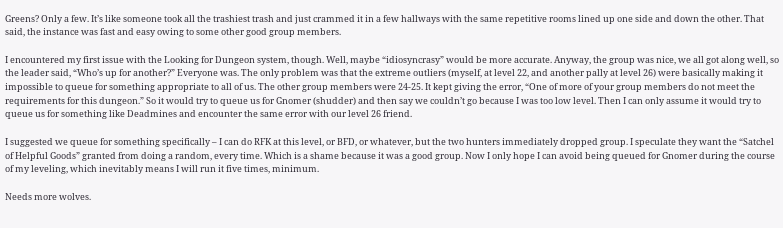Greens? Only a few. It’s like someone took all the trashiest trash and just crammed it in a few hallways with the same repetitive rooms lined up one side and down the other. That said, the instance was fast and easy owing to some other good group members.

I encountered my first issue with the Looking for Dungeon system, though. Well, maybe “idiosyncrasy” would be more accurate. Anyway, the group was nice, we all got along well, so the leader said, “Who’s up for another?” Everyone was. The only problem was that the extreme outliers (myself, at level 22, and another pally at level 26) were basically making it impossible to queue for something appropriate to all of us. The other group members were 24-25. It kept giving the error, “One of more of your group members do not meet the requirements for this dungeon.” So it would try to queue us for Gnomer (shudder) and then say we couldn’t go because I was too low level. Then I can only assume it would try to queue us for something like Deadmines and encounter the same error with our level 26 friend.

I suggested we queue for something specifically – I can do RFK at this level, or BFD, or whatever, but the two hunters immediately dropped group. I speculate they want the “Satchel of Helpful Goods” granted from doing a random, every time. Which is a shame because it was a good group. Now I only hope I can avoid being queued for Gnomer during the course of my leveling, which inevitably means I will run it five times, minimum.

Needs more wolves.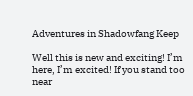Adventures in Shadowfang Keep

Well this is new and exciting! I’m here, I’m excited! If you stand too near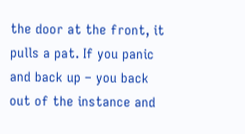the door at the front, it pulls a pat. If you panic and back up – you back out of the instance and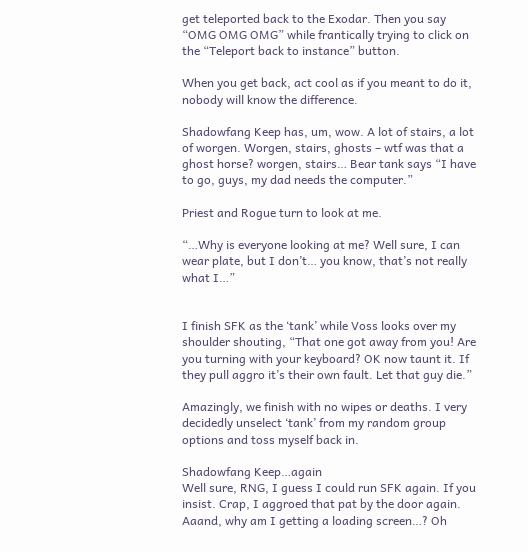get teleported back to the Exodar. Then you say “OMG OMG OMG” while frantically trying to click on the “Teleport back to instance” button.

When you get back, act cool as if you meant to do it, nobody will know the difference.

Shadowfang Keep has, um, wow. A lot of stairs, a lot of worgen. Worgen, stairs, ghosts – wtf was that a ghost horse? worgen, stairs… Bear tank says “I have to go, guys, my dad needs the computer.”

Priest and Rogue turn to look at me.

“…Why is everyone looking at me? Well sure, I can wear plate, but I don’t… you know, that’s not really what I…”


I finish SFK as the ‘tank’ while Voss looks over my shoulder shouting, “That one got away from you! Are you turning with your keyboard? OK now taunt it. If they pull aggro it’s their own fault. Let that guy die.”

Amazingly, we finish with no wipes or deaths. I very decidedly unselect ‘tank’ from my random group options and toss myself back in.

Shadowfang Keep…again
Well sure, RNG, I guess I could run SFK again. If you insist. Crap, I aggroed that pat by the door again. Aaand, why am I getting a loading screen…? Oh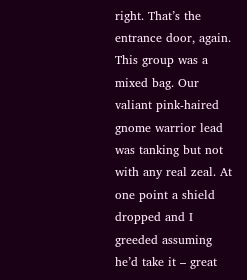right. That’s the entrance door, again. This group was a mixed bag. Our valiant pink-haired gnome warrior lead was tanking but not with any real zeal. At one point a shield dropped and I greeded assuming he’d take it – great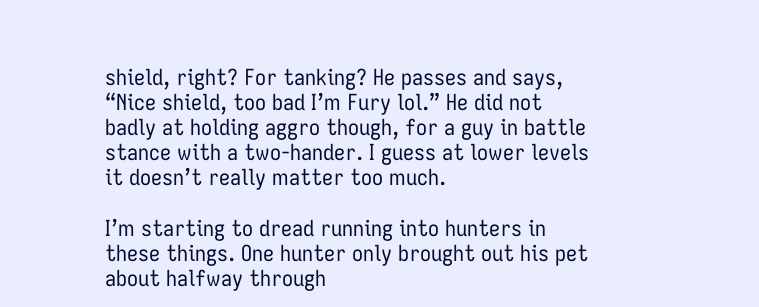shield, right? For tanking? He passes and says, “Nice shield, too bad I’m Fury lol.” He did not badly at holding aggro though, for a guy in battle stance with a two-hander. I guess at lower levels it doesn’t really matter too much.

I’m starting to dread running into hunters in these things. One hunter only brought out his pet about halfway through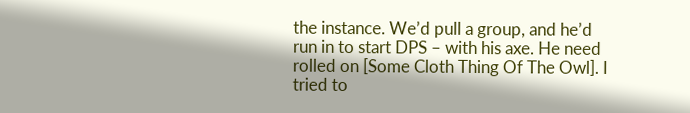the instance. We’d pull a group, and he’d run in to start DPS – with his axe. He need rolled on [Some Cloth Thing Of The Owl]. I tried to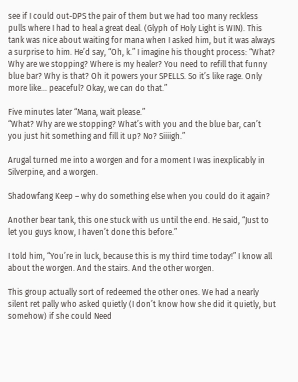see if I could out-DPS the pair of them but we had too many reckless pulls where I had to heal a great deal. (Glyph of Holy Light is WIN). This tank was nice about waiting for mana when I asked him, but it was always a surprise to him. He’d say, “Oh, k.” I imagine his thought process: “What? Why are we stopping? Where is my healer? You need to refill that funny blue bar? Why is that? Oh it powers your SPELLS. So it’s like rage. Only more like… peaceful? Okay, we can do that.”

Five minutes later “Mana, wait please.”
“What? Why are we stopping? What’s with you and the blue bar, can’t you just hit something and fill it up? No? Siiiigh.”

Arugal turned me into a worgen and for a moment I was inexplicably in Silverpine, and a worgen.

Shadowfang Keep – why do something else when you could do it again?

Another bear tank, this one stuck with us until the end. He said, “Just to let you guys know, I haven’t done this before.”

I told him, “You’re in luck, because this is my third time today!” I know all about the worgen. And the stairs. And the other worgen.

This group actually sort of redeemed the other ones. We had a nearly silent ret pally who asked quietly (I don’t know how she did it quietly, but somehow) if she could Need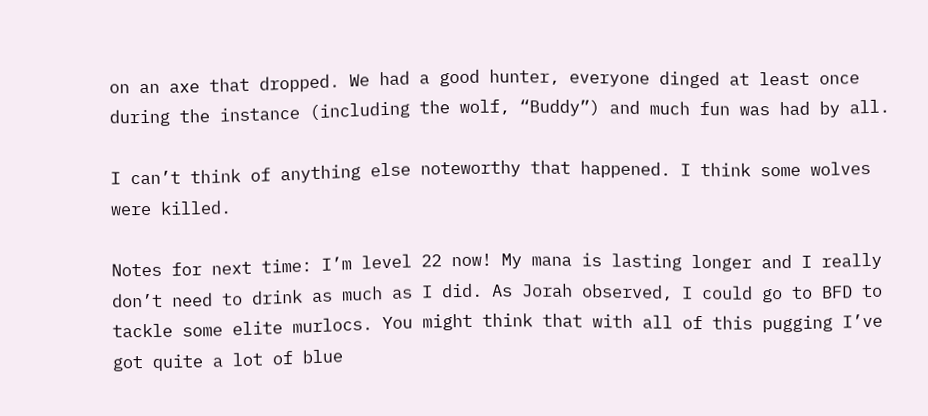on an axe that dropped. We had a good hunter, everyone dinged at least once during the instance (including the wolf, “Buddy”) and much fun was had by all.

I can’t think of anything else noteworthy that happened. I think some wolves were killed.

Notes for next time: I’m level 22 now! My mana is lasting longer and I really don’t need to drink as much as I did. As Jorah observed, I could go to BFD to tackle some elite murlocs. You might think that with all of this pugging I’ve got quite a lot of blue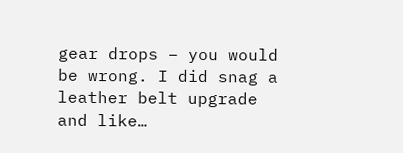gear drops – you would be wrong. I did snag a leather belt upgrade and like…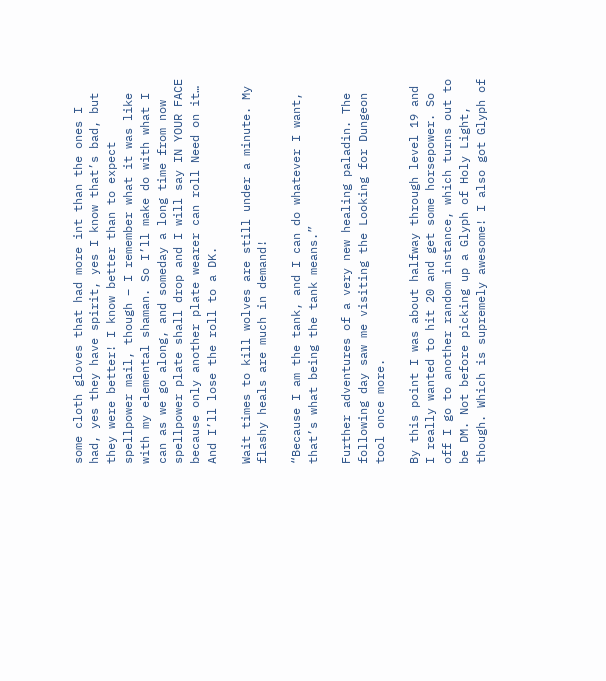some cloth gloves that had more int than the ones I had, yes they have spirit, yes I know that’s bad, but they were better! I know better than to expect spellpower mail, though – I remember what it was like with my elemental shaman. So I’ll make do with what I can as we go along, and someday a long time from now spellpower plate shall drop and I will say IN YOUR FACE because only another plate wearer can roll Need on it… And I’ll lose the roll to a DK.

Wait times to kill wolves are still under a minute. My flashy heals are much in demand!

“Because I am the tank, and I can do whatever I want, that’s what being the tank means.”

Further adventures of a very new healing paladin. The following day saw me visiting the Looking for Dungeon tool once more.

By this point I was about halfway through level 19 and I really wanted to hit 20 and get some horsepower. So off I go to another random instance, which turns out to be DM. Not before picking up a Glyph of Holy Light, though. Which is supremely awesome! I also got Glyph of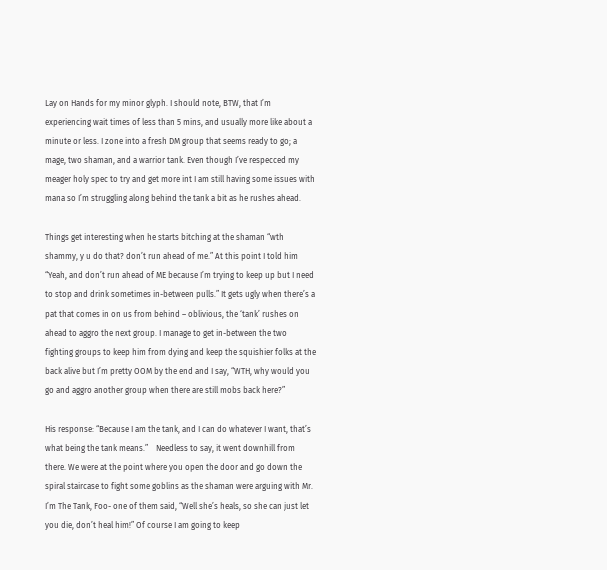Lay on Hands for my minor glyph. I should note, BTW, that I’m experiencing wait times of less than 5 mins, and usually more like about a minute or less. I zone into a fresh DM group that seems ready to go; a mage, two shaman, and a warrior tank. Even though I’ve respecced my meager holy spec to try and get more int I am still having some issues with mana so I’m struggling along behind the tank a bit as he rushes ahead.

Things get interesting when he starts bitching at the shaman “wth shammy, y u do that? don’t run ahead of me.” At this point I told him “Yeah, and don’t run ahead of ME because I’m trying to keep up but I need to stop and drink sometimes in-between pulls.” It gets ugly when there’s a pat that comes in on us from behind – oblivious, the ‘tank’ rushes on ahead to aggro the next group. I manage to get in-between the two fighting groups to keep him from dying and keep the squishier folks at the back alive but I’m pretty OOM by the end and I say, “WTH, why would you go and aggro another group when there are still mobs back here?”

His response: “Because I am the tank, and I can do whatever I want, that’s what being the tank means.”    Needless to say, it went downhill from there. We were at the point where you open the door and go down the spiral staircase to fight some goblins as the shaman were arguing with Mr. I’m The Tank, Foo- one of them said, “Well she’s heals, so she can just let you die, don’t heal him!” Of course I am going to keep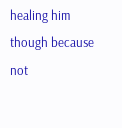healing him though because not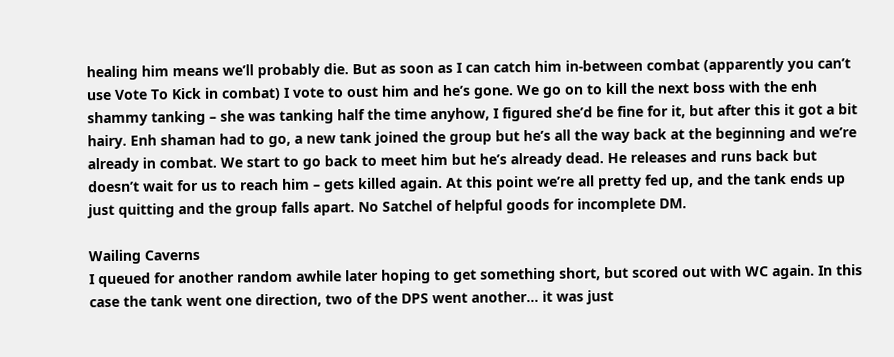healing him means we’ll probably die. But as soon as I can catch him in-between combat (apparently you can’t use Vote To Kick in combat) I vote to oust him and he’s gone. We go on to kill the next boss with the enh shammy tanking – she was tanking half the time anyhow, I figured she’d be fine for it, but after this it got a bit hairy. Enh shaman had to go, a new tank joined the group but he’s all the way back at the beginning and we’re already in combat. We start to go back to meet him but he’s already dead. He releases and runs back but doesn’t wait for us to reach him – gets killed again. At this point we’re all pretty fed up, and the tank ends up just quitting and the group falls apart. No Satchel of helpful goods for incomplete DM.

Wailing Caverns
I queued for another random awhile later hoping to get something short, but scored out with WC again. In this case the tank went one direction, two of the DPS went another… it was just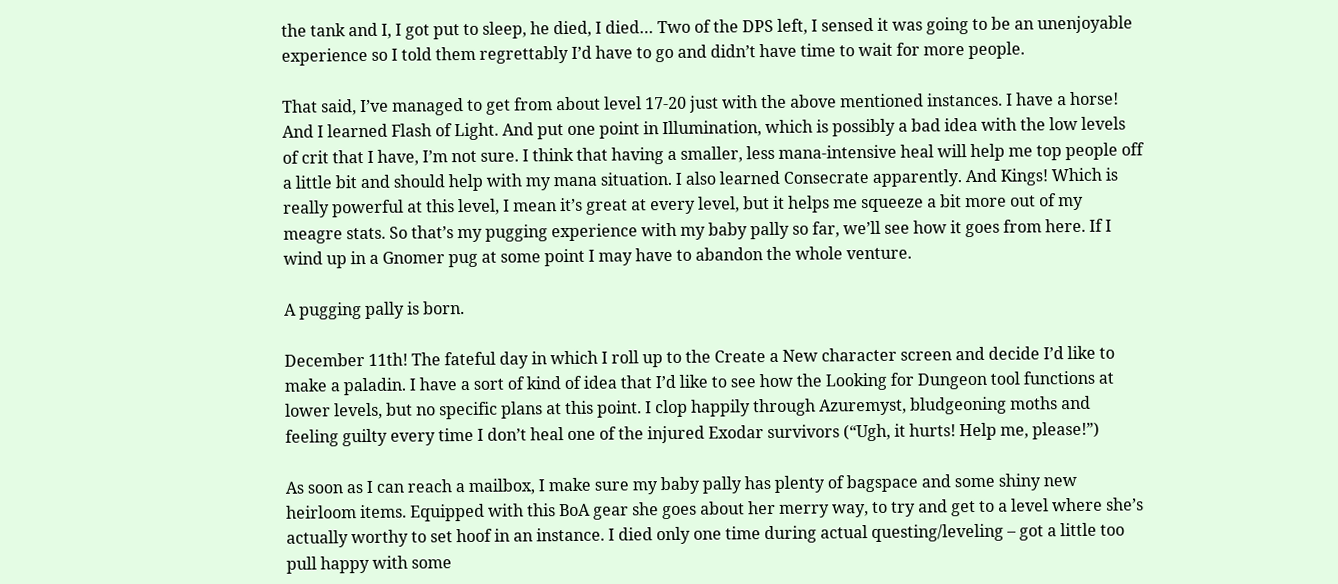the tank and I, I got put to sleep, he died, I died… Two of the DPS left, I sensed it was going to be an unenjoyable experience so I told them regrettably I’d have to go and didn’t have time to wait for more people.

That said, I’ve managed to get from about level 17-20 just with the above mentioned instances. I have a horse! And I learned Flash of Light. And put one point in Illumination, which is possibly a bad idea with the low levels of crit that I have, I’m not sure. I think that having a smaller, less mana-intensive heal will help me top people off a little bit and should help with my mana situation. I also learned Consecrate apparently. And Kings! Which is  really powerful at this level, I mean it’s great at every level, but it helps me squeeze a bit more out of my meagre stats. So that’s my pugging experience with my baby pally so far, we’ll see how it goes from here. If I wind up in a Gnomer pug at some point I may have to abandon the whole venture.

A pugging pally is born.

December 11th! The fateful day in which I roll up to the Create a New character screen and decide I’d like to make a paladin. I have a sort of kind of idea that I’d like to see how the Looking for Dungeon tool functions at lower levels, but no specific plans at this point. I clop happily through Azuremyst, bludgeoning moths and feeling guilty every time I don’t heal one of the injured Exodar survivors (“Ugh, it hurts! Help me, please!”)

As soon as I can reach a mailbox, I make sure my baby pally has plenty of bagspace and some shiny new heirloom items. Equipped with this BoA gear she goes about her merry way, to try and get to a level where she’s actually worthy to set hoof in an instance. I died only one time during actual questing/leveling – got a little too pull happy with some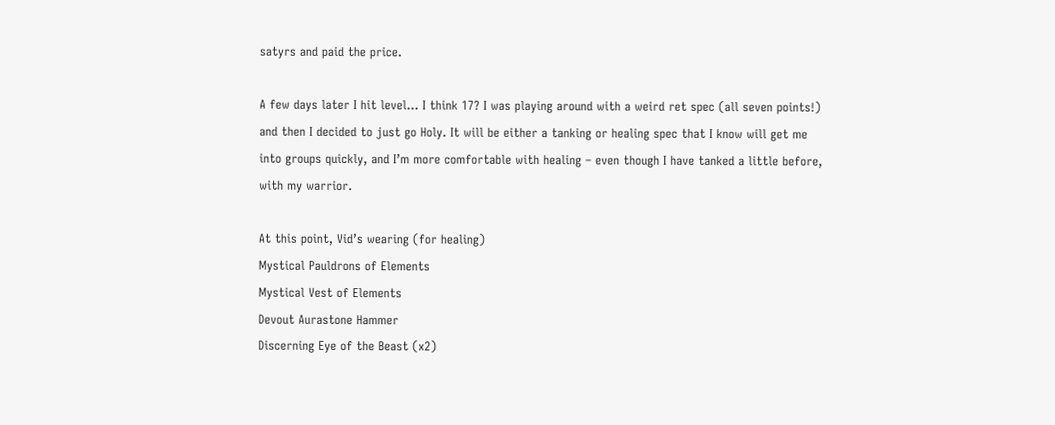satyrs and paid the price.

A few days later I hit level… I think 17? I was playing around with a weird ret spec (all seven points!) and then I decided to just go Holy. It will be either a tanking or healing spec that I know will get me into groups quickly, and I’m more comfortable with healing – even though I have tanked a little before, with my warrior.

At this point, Vid’s wearing (for healing)
Mystical Pauldrons of Elements
Mystical Vest of Elements
Devout Aurastone Hammer
Discerning Eye of the Beast (x2)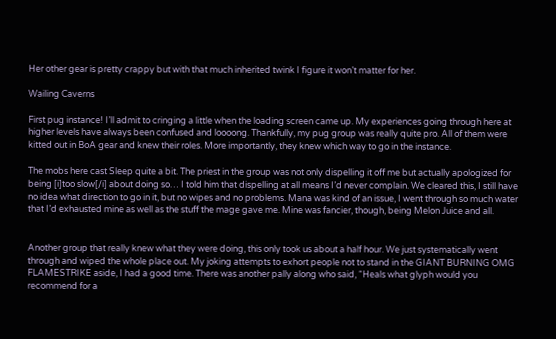Her other gear is pretty crappy but with that much inherited twink I figure it won’t matter for her.

Wailing Caverns

First pug instance! I’ll admit to cringing a little when the loading screen came up. My experiences going through here at higher levels have always been confused and loooong. Thankfully, my pug group was really quite pro. All of them were kitted out in BoA gear and knew their roles. More importantly, they knew which way to go in the instance.

The mobs here cast Sleep quite a bit. The priest in the group was not only dispelling it off me but actually apologized for being [i]too slow[/i] about doing so… I told him that dispelling at all means I’d never complain. We cleared this, I still have no idea what direction to go in it, but no wipes and no problems. Mana was kind of an issue, I went through so much water that I’d exhausted mine as well as the stuff the mage gave me. Mine was fancier, though, being Melon Juice and all.


Another group that really knew what they were doing, this only took us about a half hour. We just systematically went through and wiped the whole place out. My joking attempts to exhort people not to stand in the GIANT BURNING OMG FLAMESTRIKE aside, I had a good time. There was another pally along who said, “Heals what glyph would you recommend for a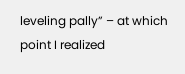leveling pally” – at which point I realized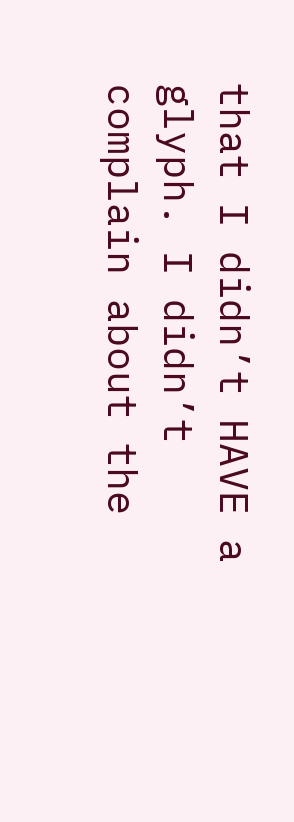that I didn’t HAVE a glyph. I didn’t complain about the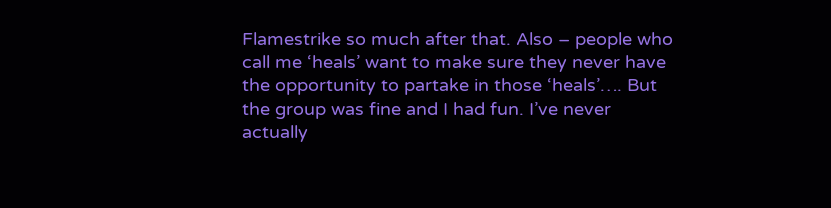Flamestrike so much after that. Also – people who call me ‘heals’ want to make sure they never have the opportunity to partake in those ‘heals’…. But the group was fine and I had fun. I’ve never actually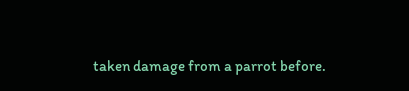taken damage from a parrot before.